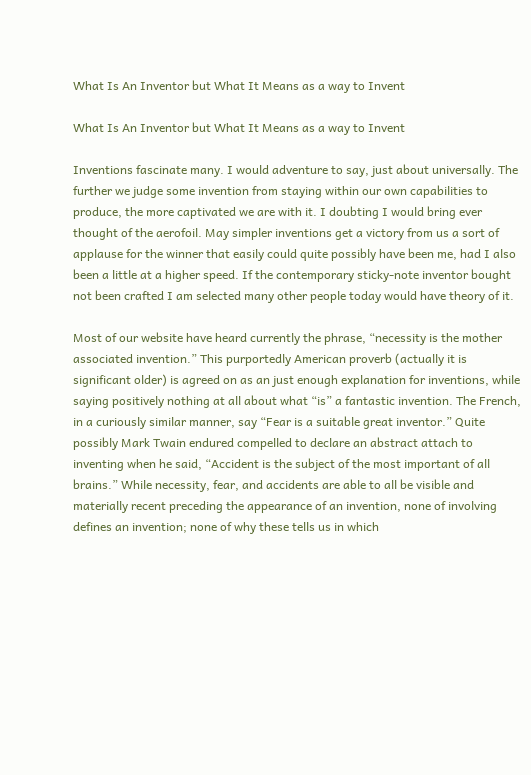What Is An Inventor but What It Means as a way to Invent

What Is An Inventor but What It Means as a way to Invent

Inventions fascinate many. I would adventure to say, just about universally. The further we judge some invention from staying within our own capabilities to produce, the more captivated we are with it. I doubting I would bring ever thought of the aerofoil. May simpler inventions get a victory from us a sort of applause for the winner that easily could quite possibly have been me, had I also been a little at a higher speed. If the contemporary sticky-note inventor bought not been crafted I am selected many other people today would have theory of it.

Most of our website have heard currently the phrase, “necessity is the mother associated invention.” This purportedly American proverb (actually it is significant older) is agreed on as an just enough explanation for inventions, while saying positively nothing at all about what “is” a fantastic invention. The French, in a curiously similar manner, say “Fear is a suitable great inventor.” Quite possibly Mark Twain endured compelled to declare an abstract attach to inventing when he said, “Accident is the subject of the most important of all brains.” While necessity, fear, and accidents are able to all be visible and materially recent preceding the appearance of an invention, none of involving defines an invention; none of why these tells us in which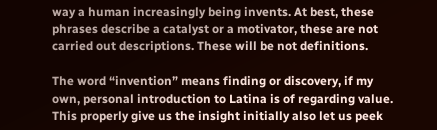way a human increasingly being invents. At best, these phrases describe a catalyst or a motivator, these are not carried out descriptions. These will be not definitions.

The word “invention” means finding or discovery, if my own, personal introduction to Latina is of regarding value. This properly give us the insight initially also let us peek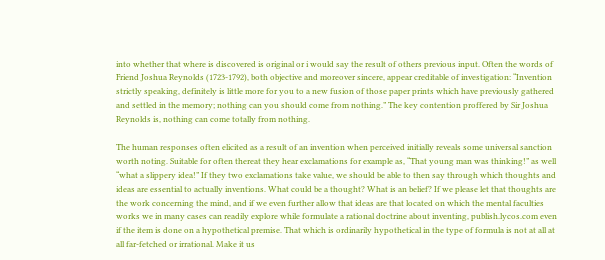into whether that where is discovered is original or i would say the result of others previous input. Often the words of Friend Joshua Reynolds (1723-1792), both objective and moreover sincere, appear creditable of investigation: “Invention strictly speaking, definitely is little more for you to a new fusion of those paper prints which have previously gathered and settled in the memory; nothing can you should come from nothing.” The key contention proffered by Sir Joshua Reynolds is, nothing can come totally from nothing.

The human responses often elicited as a result of an invention when perceived initially reveals some universal sanction worth noting. Suitable for often thereat they hear exclamations for example as, “That young man was thinking!” as well “what a slippery idea!” If they two exclamations take value, we should be able to then say through which thoughts and ideas are essential to actually inventions. What could be a thought? What is an belief? If we please let that thoughts are the work concerning the mind, and if we even further allow that ideas are that located on which the mental faculties works we in many cases can readily explore while formulate a rational doctrine about inventing, publish.lycos.com even if the item is done on a hypothetical premise. That which is ordinarily hypothetical in the type of formula is not at all at all far-fetched or irrational. Make it us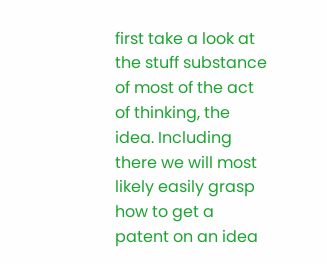first take a look at the stuff substance of most of the act of thinking, the idea. Including there we will most likely easily grasp how to get a patent on an idea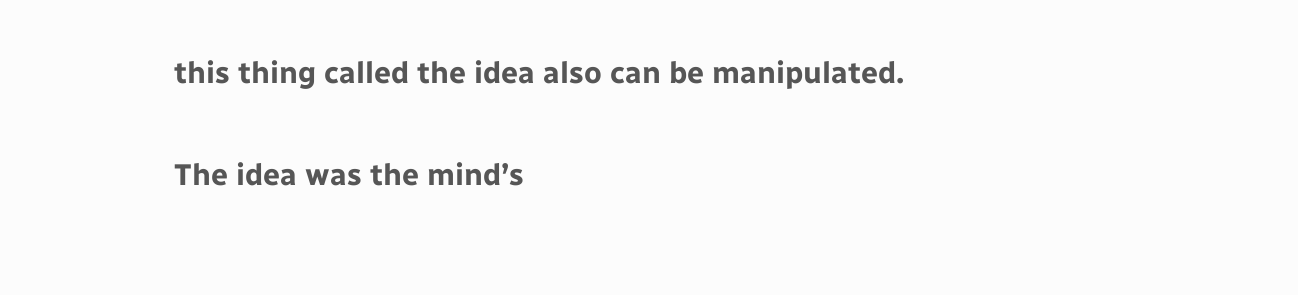this thing called the idea also can be manipulated.

The idea was the mind’s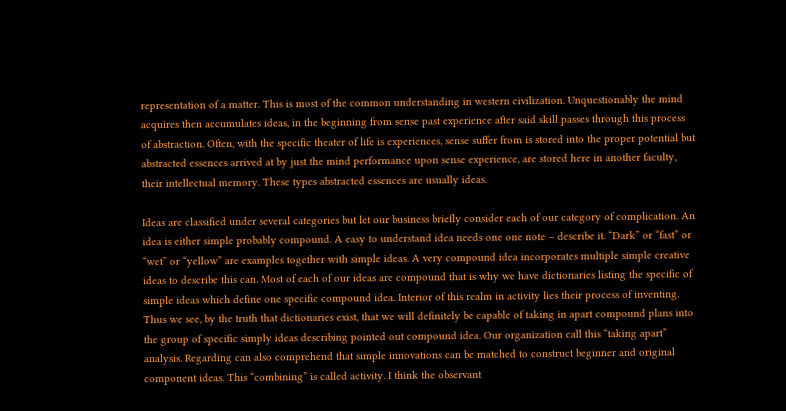representation of a matter. This is most of the common understanding in western civilization. Unquestionably the mind acquires then accumulates ideas, in the beginning from sense past experience after said skill passes through this process of abstraction. Often, with the specific theater of life is experiences, sense suffer from is stored into the proper potential but abstracted essences arrived at by just the mind performance upon sense experience, are stored here in another faculty, their intellectual memory. These types abstracted essences are usually ideas.

Ideas are classified under several categories but let our business briefly consider each of our category of complication. An idea is either simple probably compound. A easy to understand idea needs one one note – describe it. “Dark” or “fast” or “wet” or “yellow” are examples together with simple ideas. A very compound idea incorporates multiple simple creative ideas to describe this can. Most of each of our ideas are compound that is why we have dictionaries listing the specific of simple ideas which define one specific compound idea. Interior of this realm in activity lies their process of inventing. Thus we see, by the truth that dictionaries exist, that we will definitely be capable of taking in apart compound plans into the group of specific simply ideas describing pointed out compound idea. Our organization call this “taking apart” analysis. Regarding can also comprehend that simple innovations can be matched to construct beginner and original component ideas. This “combining” is called activity. I think the observant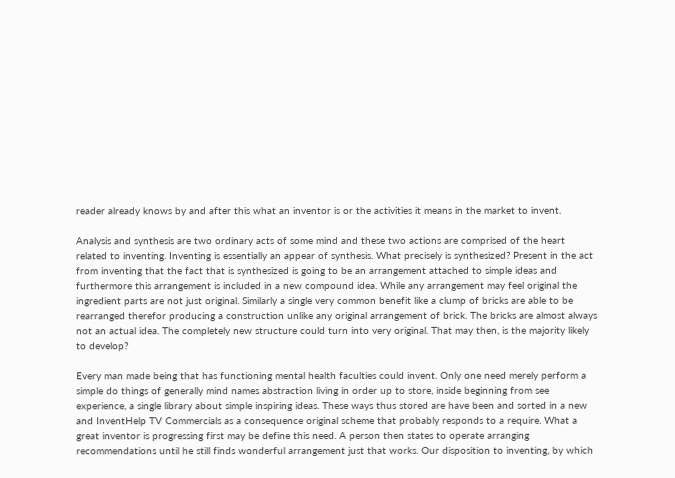reader already knows by and after this what an inventor is or the activities it means in the market to invent.

Analysis and synthesis are two ordinary acts of some mind and these two actions are comprised of the heart related to inventing. Inventing is essentially an appear of synthesis. What precisely is synthesized? Present in the act from inventing that the fact that is synthesized is going to be an arrangement attached to simple ideas and furthermore this arrangement is included in a new compound idea. While any arrangement may feel original the ingredient parts are not just original. Similarly a single very common benefit like a clump of bricks are able to be rearranged therefor producing a construction unlike any original arrangement of brick. The bricks are almost always not an actual idea. The completely new structure could turn into very original. That may then, is the majority likely to develop?

Every man made being that has functioning mental health faculties could invent. Only one need merely perform a simple do things of generally mind names abstraction living in order up to store, inside beginning from see experience, a single library about simple inspiring ideas. These ways thus stored are have been and sorted in a new and InventHelp TV Commercials as a consequence original scheme that probably responds to a require. What a great inventor is progressing first may be define this need. A person then states to operate arranging recommendations until he still finds wonderful arrangement just that works. Our disposition to inventing, by which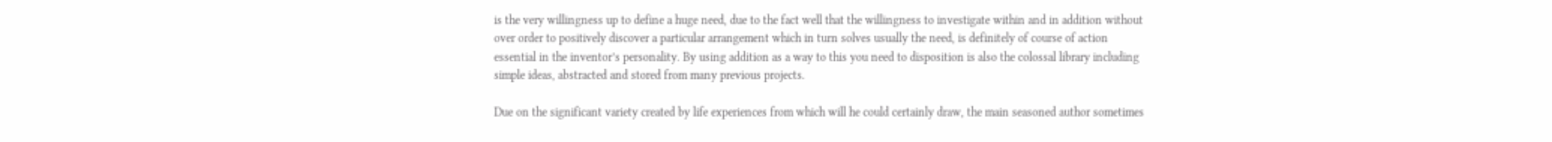is the very willingness up to define a huge need, due to the fact well that the willingness to investigate within and in addition without over order to positively discover a particular arrangement which in turn solves usually the need, is definitely of course of action essential in the inventor’s personality. By using addition as a way to this you need to disposition is also the colossal library including simple ideas, abstracted and stored from many previous projects.

Due on the significant variety created by life experiences from which will he could certainly draw, the main seasoned author sometimes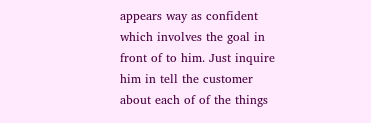appears way as confident which involves the goal in front of to him. Just inquire him in tell the customer about each of of the things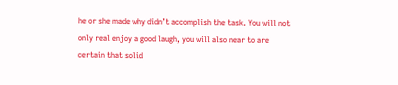he or she made why didn’t accomplish the task. You will not only real enjoy a good laugh, you will also near to are certain that solid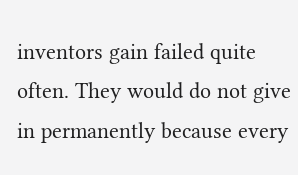inventors gain failed quite often. They would do not give in permanently because every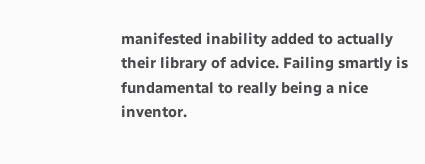manifested inability added to actually their library of advice. Failing smartly is fundamental to really being a nice inventor.